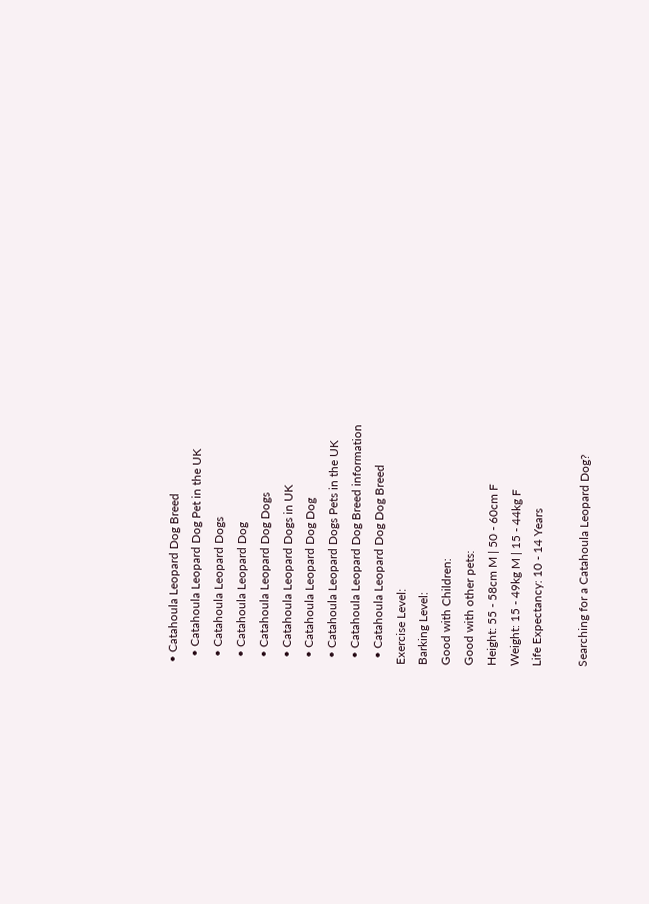• Catahoula Leopard Dog Breed
  • Catahoula Leopard Dog Pet in the UK
  • Catahoula Leopard Dogs
  • Catahoula Leopard Dog
  • Catahoula Leopard Dog Dogs
  • Catahoula Leopard Dogs in UK
  • Catahoula Leopard Dog Dog
  • Catahoula Leopard Dogs Pets in the UK
  • Catahoula Leopard Dog Breed information
  • Catahoula Leopard Dog Dog Breed
Exercise Level:
Barking Level:
Good with Children:
Good with other pets:
Height: 55 - 58cm M | 50 - 60cm F
Weight: 15 - 49kg M | 15 - 44kg F
Life Expectancy: 10 - 14 Years

Searching for a Catahoula Leopard Dog?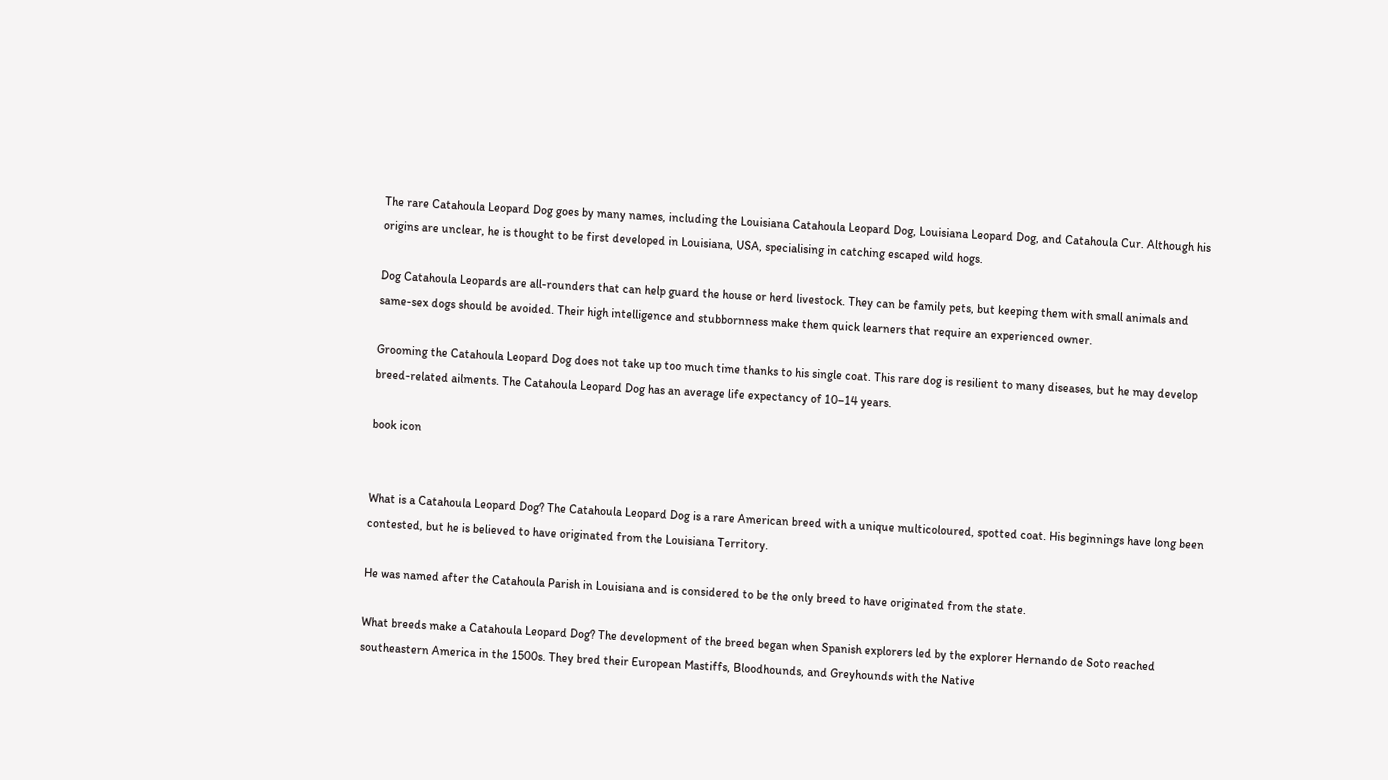The rare Catahoula Leopard Dog goes by many names, including the Louisiana Catahoula Leopard Dog, Louisiana Leopard Dog, and Catahoula Cur. Although his origins are unclear, he is thought to be first developed in Louisiana, USA, specialising in catching escaped wild hogs.

Dog Catahoula Leopards are all-rounders that can help guard the house or herd livestock. They can be family pets, but keeping them with small animals and same-sex dogs should be avoided. Their high intelligence and stubbornness make them quick learners that require an experienced owner.

Grooming the Catahoula Leopard Dog does not take up too much time thanks to his single coat. This rare dog is resilient to many diseases, but he may develop breed-related ailments. The Catahoula Leopard Dog has an average life expectancy of 10–14 years.

book icon


What is a Catahoula Leopard Dog? The Catahoula Leopard Dog is a rare American breed with a unique multicoloured, spotted coat. His beginnings have long been contested, but he is believed to have originated from the Louisiana Territory.

He was named after the Catahoula Parish in Louisiana and is considered to be the only breed to have originated from the state.

What breeds make a Catahoula Leopard Dog? The development of the breed began when Spanish explorers led by the explorer Hernando de Soto reached southeastern America in the 1500s. They bred their European Mastiffs, Bloodhounds, and Greyhounds with the Native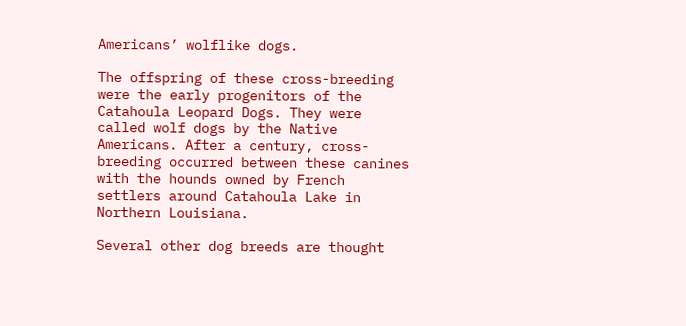Americans’ wolflike dogs.

The offspring of these cross-breeding were the early progenitors of the Catahoula Leopard Dogs. They were called wolf dogs by the Native Americans. After a century, cross-breeding occurred between these canines with the hounds owned by French settlers around Catahoula Lake in Northern Louisiana.

Several other dog breeds are thought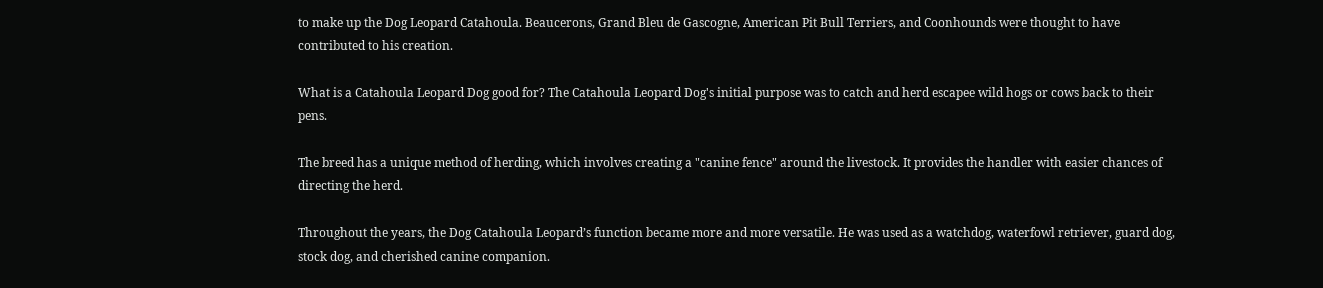to make up the Dog Leopard Catahoula. Beaucerons, Grand Bleu de Gascogne, American Pit Bull Terriers, and Coonhounds were thought to have contributed to his creation.

What is a Catahoula Leopard Dog good for? The Catahoula Leopard Dog's initial purpose was to catch and herd escapee wild hogs or cows back to their pens.

The breed has a unique method of herding, which involves creating a "canine fence" around the livestock. It provides the handler with easier chances of directing the herd.

Throughout the years, the Dog Catahoula Leopard’s function became more and more versatile. He was used as a watchdog, waterfowl retriever, guard dog, stock dog, and cherished canine companion.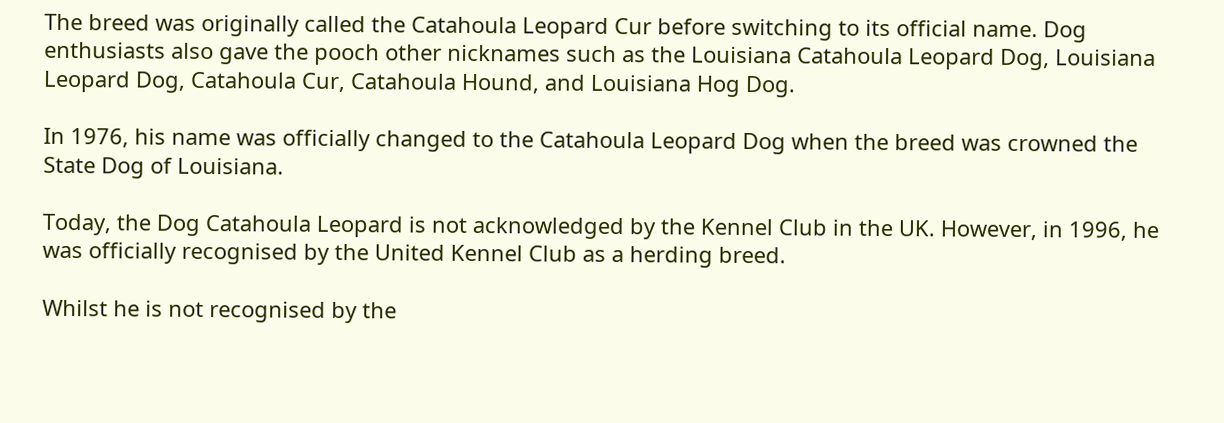The breed was originally called the Catahoula Leopard Cur before switching to its official name. Dog enthusiasts also gave the pooch other nicknames such as the Louisiana Catahoula Leopard Dog, Louisiana Leopard Dog, Catahoula Cur, Catahoula Hound, and Louisiana Hog Dog.

In 1976, his name was officially changed to the Catahoula Leopard Dog when the breed was crowned the State Dog of Louisiana.

Today, the Dog Catahoula Leopard is not acknowledged by the Kennel Club in the UK. However, in 1996, he was officially recognised by the United Kennel Club as a herding breed.

Whilst he is not recognised by the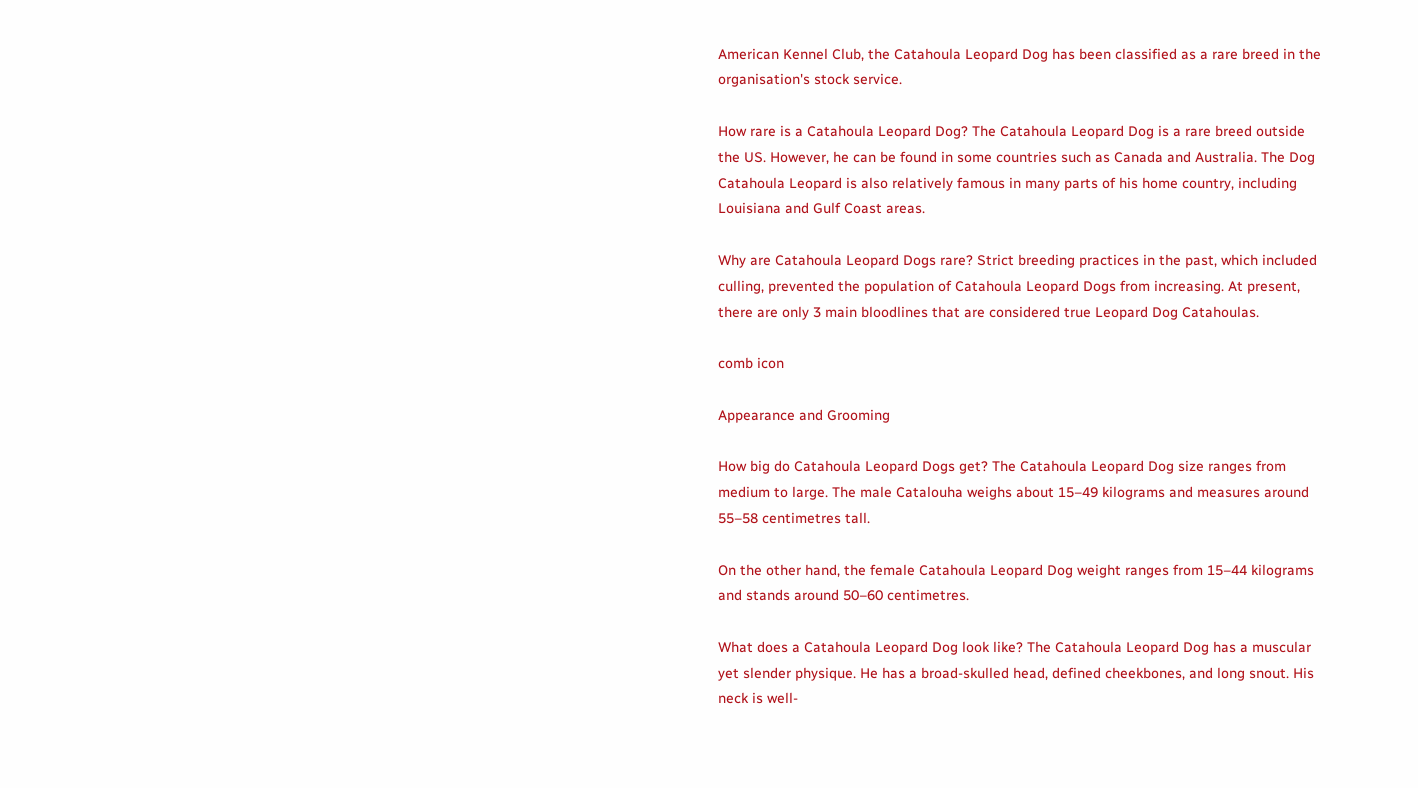American Kennel Club, the Catahoula Leopard Dog has been classified as a rare breed in the organisation's stock service.

How rare is a Catahoula Leopard Dog? The Catahoula Leopard Dog is a rare breed outside the US. However, he can be found in some countries such as Canada and Australia. The Dog Catahoula Leopard is also relatively famous in many parts of his home country, including Louisiana and Gulf Coast areas.

Why are Catahoula Leopard Dogs rare? Strict breeding practices in the past, which included culling, prevented the population of Catahoula Leopard Dogs from increasing. At present, there are only 3 main bloodlines that are considered true Leopard Dog Catahoulas.

comb icon

Appearance and Grooming

How big do Catahoula Leopard Dogs get? The Catahoula Leopard Dog size ranges from medium to large. The male Catalouha weighs about 15–49 kilograms and measures around 55–58 centimetres tall.

On the other hand, the female Catahoula Leopard Dog weight ranges from 15–44 kilograms and stands around 50–60 centimetres.

What does a Catahoula Leopard Dog look like? The Catahoula Leopard Dog has a muscular yet slender physique. He has a broad-skulled head, defined cheekbones, and long snout. His neck is well-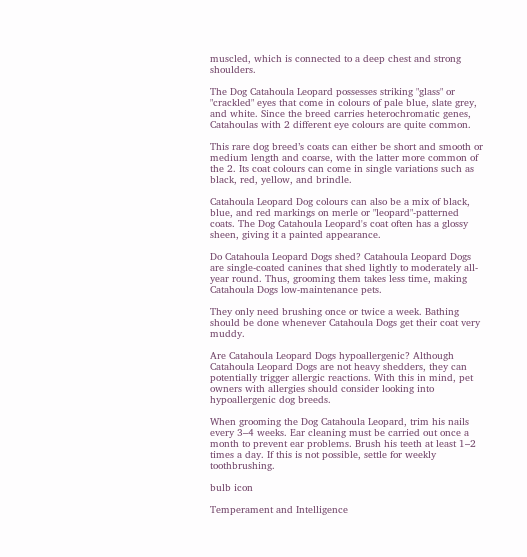muscled, which is connected to a deep chest and strong shoulders.

The Dog Catahoula Leopard possesses striking "glass" or "crackled" eyes that come in colours of pale blue, slate grey, and white. Since the breed carries heterochromatic genes, Catahoulas with 2 different eye colours are quite common.

This rare dog breed’s coats can either be short and smooth or medium length and coarse, with the latter more common of the 2. Its coat colours can come in single variations such as black, red, yellow, and brindle.

Catahoula Leopard Dog colours can also be a mix of black, blue, and red markings on merle or "leopard"-patterned coats. The Dog Catahoula Leopard's coat often has a glossy sheen, giving it a painted appearance.

Do Catahoula Leopard Dogs shed? Catahoula Leopard Dogs are single-coated canines that shed lightly to moderately all-year round. Thus, grooming them takes less time, making Catahoula Dogs low-maintenance pets.

They only need brushing once or twice a week. Bathing should be done whenever Catahoula Dogs get their coat very muddy.

Are Catahoula Leopard Dogs hypoallergenic? Although Catahoula Leopard Dogs are not heavy shedders, they can potentially trigger allergic reactions. With this in mind, pet owners with allergies should consider looking into hypoallergenic dog breeds.

When grooming the Dog Catahoula Leopard, trim his nails every 3–4 weeks. Ear cleaning must be carried out once a month to prevent ear problems. Brush his teeth at least 1–2 times a day. If this is not possible, settle for weekly toothbrushing.

bulb icon

Temperament and Intelligence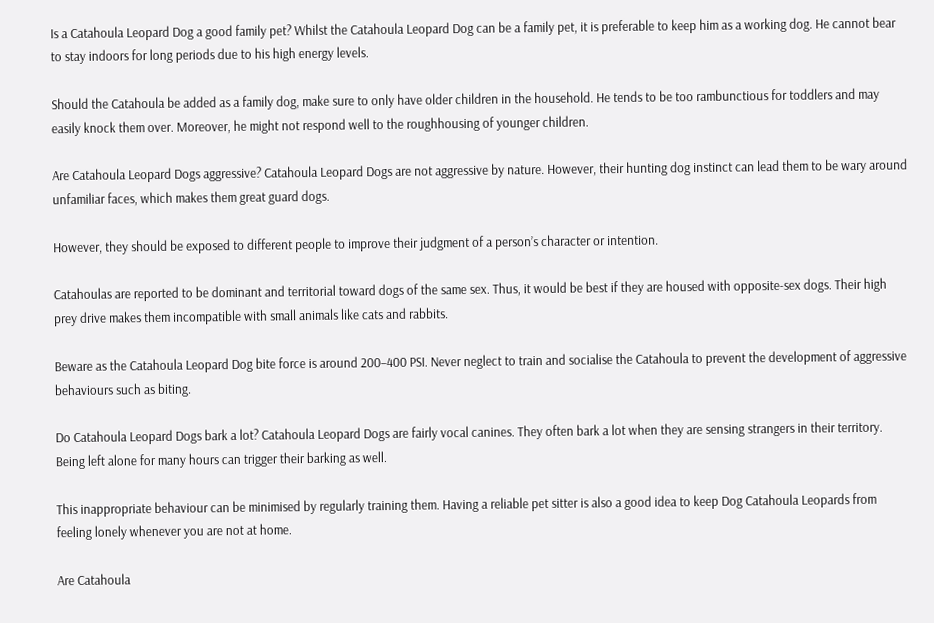Is a Catahoula Leopard Dog a good family pet? Whilst the Catahoula Leopard Dog can be a family pet, it is preferable to keep him as a working dog. He cannot bear to stay indoors for long periods due to his high energy levels.

Should the Catahoula be added as a family dog, make sure to only have older children in the household. He tends to be too rambunctious for toddlers and may easily knock them over. Moreover, he might not respond well to the roughhousing of younger children.

Are Catahoula Leopard Dogs aggressive? Catahoula Leopard Dogs are not aggressive by nature. However, their hunting dog instinct can lead them to be wary around unfamiliar faces, which makes them great guard dogs.

However, they should be exposed to different people to improve their judgment of a person’s character or intention.

Catahoulas are reported to be dominant and territorial toward dogs of the same sex. Thus, it would be best if they are housed with opposite-sex dogs. Their high prey drive makes them incompatible with small animals like cats and rabbits.

Beware as the Catahoula Leopard Dog bite force is around 200–400 PSI. Never neglect to train and socialise the Catahoula to prevent the development of aggressive behaviours such as biting.

Do Catahoula Leopard Dogs bark a lot? Catahoula Leopard Dogs are fairly vocal canines. They often bark a lot when they are sensing strangers in their territory. Being left alone for many hours can trigger their barking as well.

This inappropriate behaviour can be minimised by regularly training them. Having a reliable pet sitter is also a good idea to keep Dog Catahoula Leopards from feeling lonely whenever you are not at home.

Are Catahoula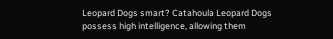Leopard Dogs smart? Catahoula Leopard Dogs possess high intelligence, allowing them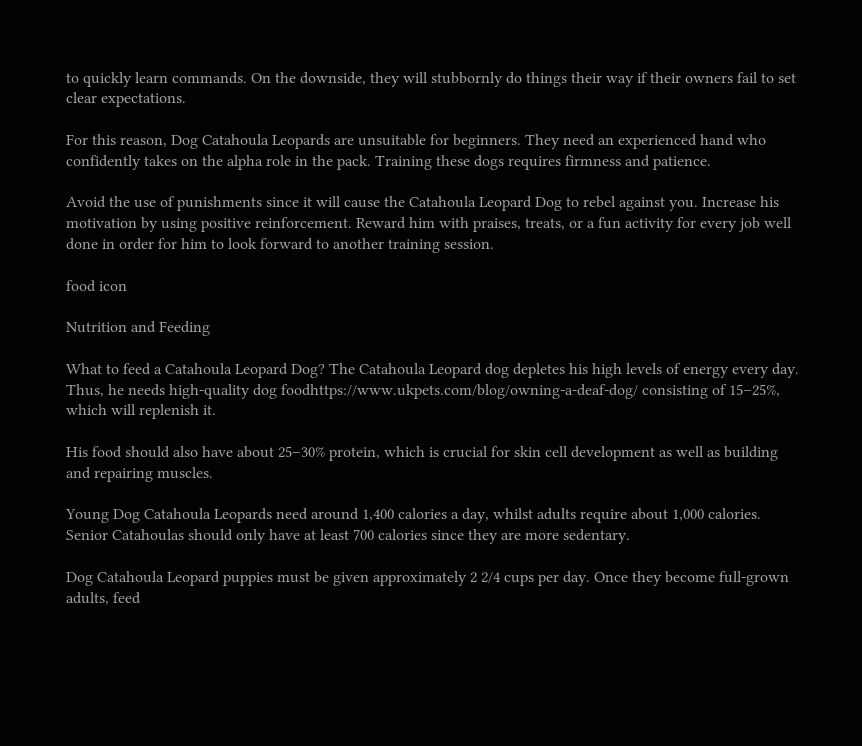to quickly learn commands. On the downside, they will stubbornly do things their way if their owners fail to set clear expectations.

For this reason, Dog Catahoula Leopards are unsuitable for beginners. They need an experienced hand who confidently takes on the alpha role in the pack. Training these dogs requires firmness and patience.

Avoid the use of punishments since it will cause the Catahoula Leopard Dog to rebel against you. Increase his motivation by using positive reinforcement. Reward him with praises, treats, or a fun activity for every job well done in order for him to look forward to another training session.

food icon

Nutrition and Feeding

What to feed a Catahoula Leopard Dog? The Catahoula Leopard dog depletes his high levels of energy every day. Thus, he needs high-quality dog foodhttps://www.ukpets.com/blog/owning-a-deaf-dog/ consisting of 15–25%, which will replenish it.

His food should also have about 25–30% protein, which is crucial for skin cell development as well as building and repairing muscles.

Young Dog Catahoula Leopards need around 1,400 calories a day, whilst adults require about 1,000 calories. Senior Catahoulas should only have at least 700 calories since they are more sedentary.

Dog Catahoula Leopard puppies must be given approximately 2 2/4 cups per day. Once they become full-grown adults, feed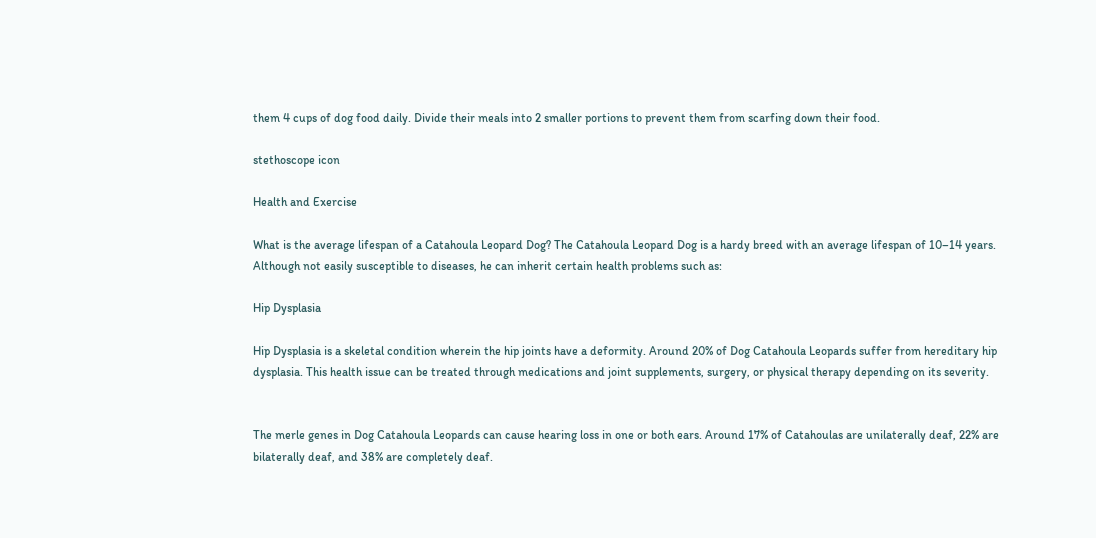them 4 cups of dog food daily. Divide their meals into 2 smaller portions to prevent them from scarfing down their food.

stethoscope icon

Health and Exercise

What is the average lifespan of a Catahoula Leopard Dog? The Catahoula Leopard Dog is a hardy breed with an average lifespan of 10–14 years. Although not easily susceptible to diseases, he can inherit certain health problems such as:

Hip Dysplasia

Hip Dysplasia is a skeletal condition wherein the hip joints have a deformity. Around 20% of Dog Catahoula Leopards suffer from hereditary hip dysplasia. This health issue can be treated through medications and joint supplements, surgery, or physical therapy depending on its severity.


The merle genes in Dog Catahoula Leopards can cause hearing loss in one or both ears. Around 17% of Catahoulas are unilaterally deaf, 22% are bilaterally deaf, and 38% are completely deaf.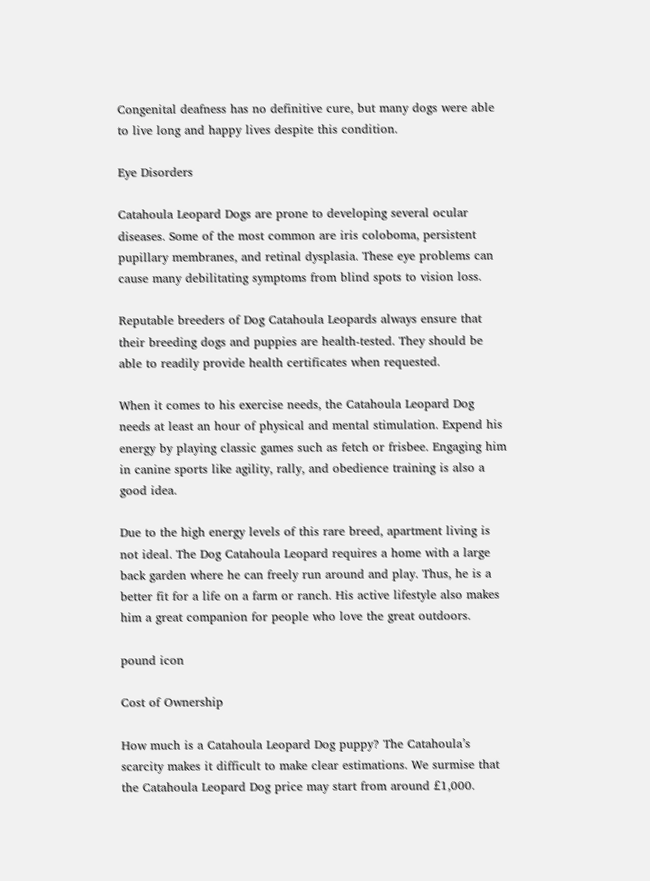Congenital deafness has no definitive cure, but many dogs were able to live long and happy lives despite this condition.

Eye Disorders

Catahoula Leopard Dogs are prone to developing several ocular diseases. Some of the most common are iris coloboma, persistent pupillary membranes, and retinal dysplasia. These eye problems can cause many debilitating symptoms from blind spots to vision loss.

Reputable breeders of Dog Catahoula Leopards always ensure that their breeding dogs and puppies are health-tested. They should be able to readily provide health certificates when requested.

When it comes to his exercise needs, the Catahoula Leopard Dog needs at least an hour of physical and mental stimulation. Expend his energy by playing classic games such as fetch or frisbee. Engaging him in canine sports like agility, rally, and obedience training is also a good idea.

Due to the high energy levels of this rare breed, apartment living is not ideal. The Dog Catahoula Leopard requires a home with a large back garden where he can freely run around and play. Thus, he is a better fit for a life on a farm or ranch. His active lifestyle also makes him a great companion for people who love the great outdoors.

pound icon

Cost of Ownership

How much is a Catahoula Leopard Dog puppy? The Catahoula’s scarcity makes it difficult to make clear estimations. We surmise that the Catahoula Leopard Dog price may start from around £1,000.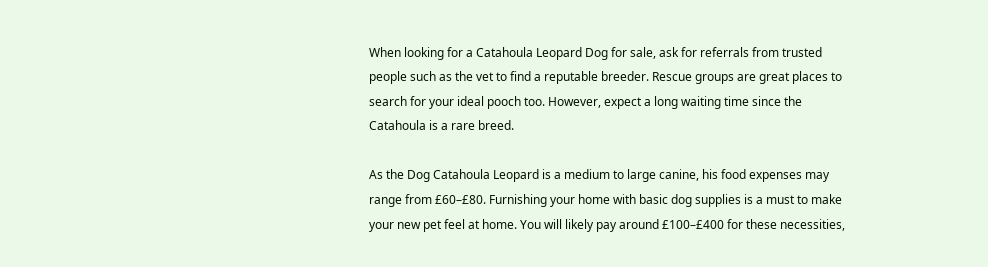When looking for a Catahoula Leopard Dog for sale, ask for referrals from trusted people such as the vet to find a reputable breeder. Rescue groups are great places to search for your ideal pooch too. However, expect a long waiting time since the Catahoula is a rare breed.

As the Dog Catahoula Leopard is a medium to large canine, his food expenses may range from £60–£80. Furnishing your home with basic dog supplies is a must to make your new pet feel at home. You will likely pay around £100–£400 for these necessities,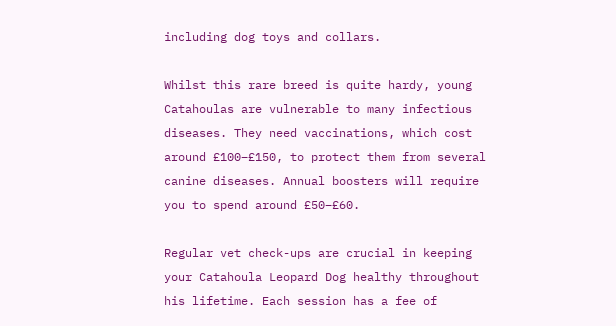including dog toys and collars.

Whilst this rare breed is quite hardy, young Catahoulas are vulnerable to many infectious diseases. They need vaccinations, which cost around £100–£150, to protect them from several canine diseases. Annual boosters will require you to spend around £50–£60.

Regular vet check-ups are crucial in keeping your Catahoula Leopard Dog healthy throughout his lifetime. Each session has a fee of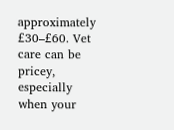approximately £30–£60. Vet care can be pricey, especially when your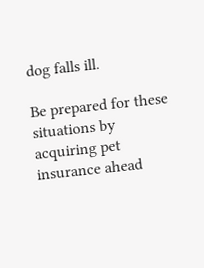dog falls ill.

Be prepared for these situations by acquiring pet insurance ahead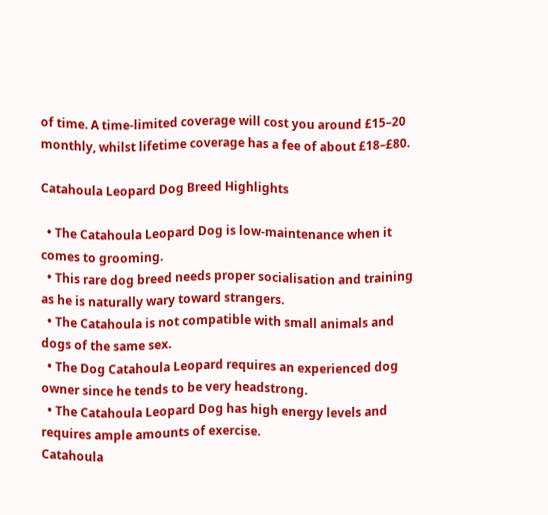of time. A time-limited coverage will cost you around £15–20 monthly, whilst lifetime coverage has a fee of about £18–£80.

Catahoula Leopard Dog Breed Highlights

  • The Catahoula Leopard Dog is low-maintenance when it comes to grooming.
  • This rare dog breed needs proper socialisation and training as he is naturally wary toward strangers.
  • The Catahoula is not compatible with small animals and dogs of the same sex.
  • The Dog Catahoula Leopard requires an experienced dog owner since he tends to be very headstrong.
  • The Catahoula Leopard Dog has high energy levels and requires ample amounts of exercise.
Catahoula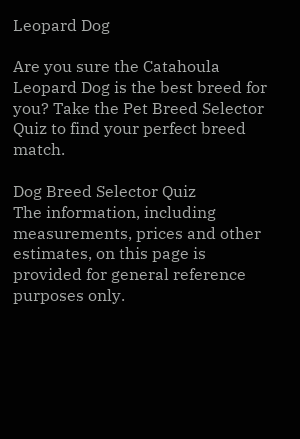Leopard Dog

Are you sure the Catahoula Leopard Dog is the best breed for you? Take the Pet Breed Selector Quiz to find your perfect breed match.

Dog Breed Selector Quiz
The information, including measurements, prices and other estimates, on this page is provided for general reference purposes only.